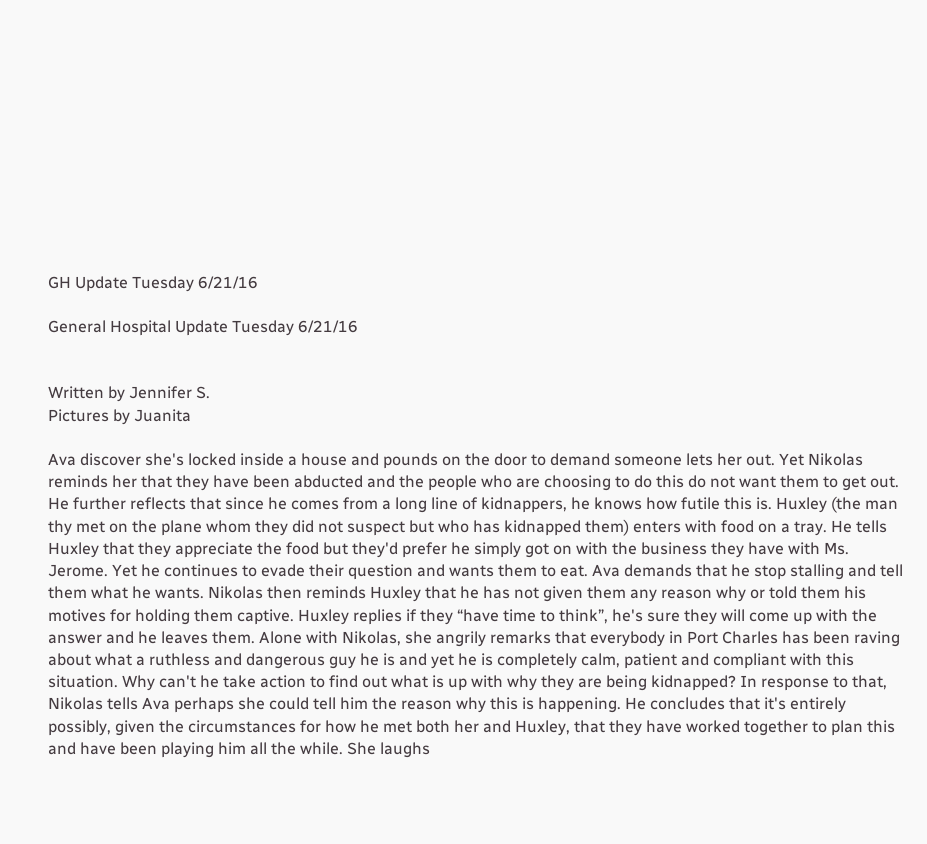GH Update Tuesday 6/21/16

General Hospital Update Tuesday 6/21/16


Written by Jennifer S.
Pictures by Juanita

Ava discover she's locked inside a house and pounds on the door to demand someone lets her out. Yet Nikolas reminds her that they have been abducted and the people who are choosing to do this do not want them to get out. He further reflects that since he comes from a long line of kidnappers, he knows how futile this is. Huxley (the man thy met on the plane whom they did not suspect but who has kidnapped them) enters with food on a tray. He tells Huxley that they appreciate the food but they'd prefer he simply got on with the business they have with Ms. Jerome. Yet he continues to evade their question and wants them to eat. Ava demands that he stop stalling and tell them what he wants. Nikolas then reminds Huxley that he has not given them any reason why or told them his motives for holding them captive. Huxley replies if they “have time to think”, he's sure they will come up with the answer and he leaves them. Alone with Nikolas, she angrily remarks that everybody in Port Charles has been raving about what a ruthless and dangerous guy he is and yet he is completely calm, patient and compliant with this situation. Why can't he take action to find out what is up with why they are being kidnapped? In response to that, Nikolas tells Ava perhaps she could tell him the reason why this is happening. He concludes that it's entirely possibly, given the circumstances for how he met both her and Huxley, that they have worked together to plan this and have been playing him all the while. She laughs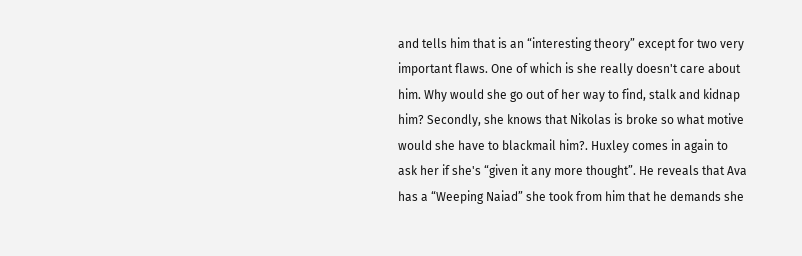and tells him that is an “interesting theory” except for two very important flaws. One of which is she really doesn't care about him. Why would she go out of her way to find, stalk and kidnap him? Secondly, she knows that Nikolas is broke so what motive would she have to blackmail him?. Huxley comes in again to ask her if she's “given it any more thought”. He reveals that Ava has a “Weeping Naiad” she took from him that he demands she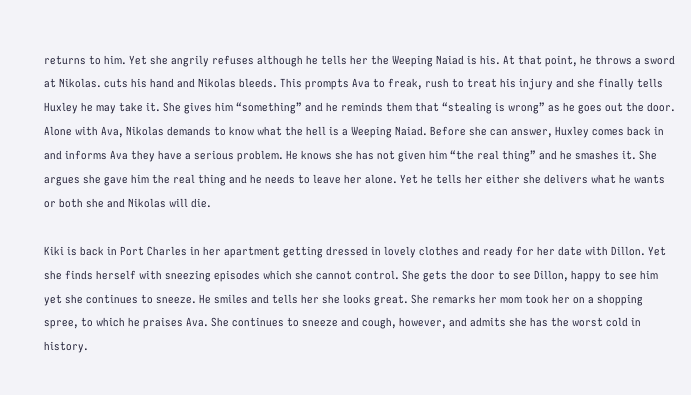returns to him. Yet she angrily refuses although he tells her the Weeping Naiad is his. At that point, he throws a sword at Nikolas. cuts his hand and Nikolas bleeds. This prompts Ava to freak, rush to treat his injury and she finally tells Huxley he may take it. She gives him “something” and he reminds them that “stealing is wrong” as he goes out the door. Alone with Ava, Nikolas demands to know what the hell is a Weeping Naiad. Before she can answer, Huxley comes back in and informs Ava they have a serious problem. He knows she has not given him “the real thing” and he smashes it. She argues she gave him the real thing and he needs to leave her alone. Yet he tells her either she delivers what he wants or both she and Nikolas will die.

Kiki is back in Port Charles in her apartment getting dressed in lovely clothes and ready for her date with Dillon. Yet she finds herself with sneezing episodes which she cannot control. She gets the door to see Dillon, happy to see him yet she continues to sneeze. He smiles and tells her she looks great. She remarks her mom took her on a shopping spree, to which he praises Ava. She continues to sneeze and cough, however, and admits she has the worst cold in history.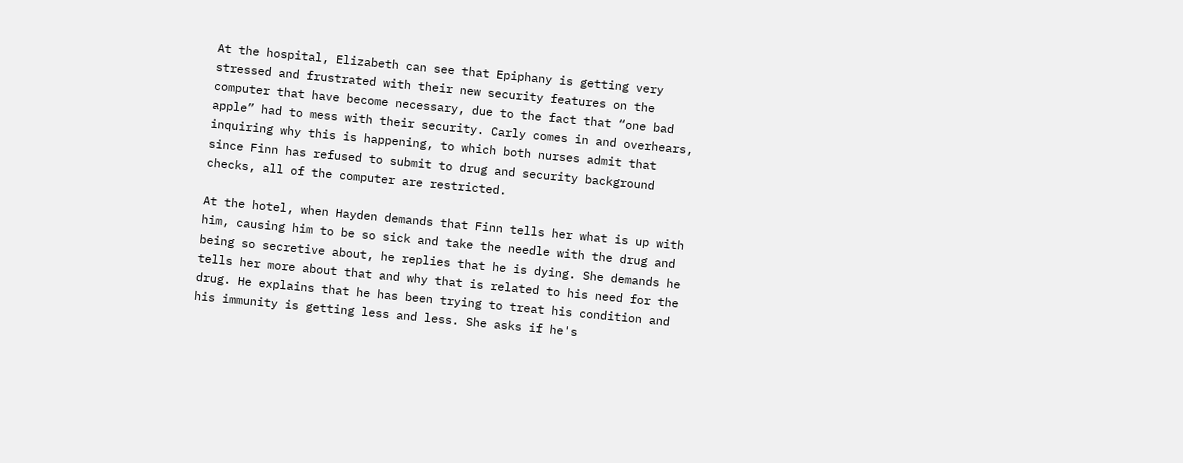At the hospital, Elizabeth can see that Epiphany is getting very stressed and frustrated with their new security features on the computer that have become necessary, due to the fact that “one bad apple” had to mess with their security. Carly comes in and overhears, inquiring why this is happening, to which both nurses admit that since Finn has refused to submit to drug and security background checks, all of the computer are restricted.

At the hotel, when Hayden demands that Finn tells her what is up with him, causing him to be so sick and take the needle with the drug and being so secretive about, he replies that he is dying. She demands he tells her more about that and why that is related to his need for the drug. He explains that he has been trying to treat his condition and his immunity is getting less and less. She asks if he's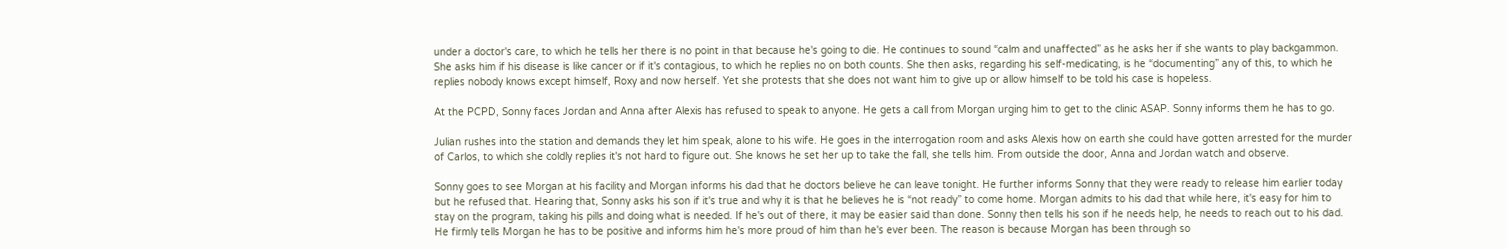under a doctor's care, to which he tells her there is no point in that because he's going to die. He continues to sound “calm and unaffected” as he asks her if she wants to play backgammon. She asks him if his disease is like cancer or if it's contagious, to which he replies no on both counts. She then asks, regarding his self-medicating, is he “documenting” any of this, to which he replies nobody knows except himself, Roxy and now herself. Yet she protests that she does not want him to give up or allow himself to be told his case is hopeless.

At the PCPD, Sonny faces Jordan and Anna after Alexis has refused to speak to anyone. He gets a call from Morgan urging him to get to the clinic ASAP. Sonny informs them he has to go.

Julian rushes into the station and demands they let him speak, alone to his wife. He goes in the interrogation room and asks Alexis how on earth she could have gotten arrested for the murder of Carlos, to which she coldly replies it's not hard to figure out. She knows he set her up to take the fall, she tells him. From outside the door, Anna and Jordan watch and observe.

Sonny goes to see Morgan at his facility and Morgan informs his dad that he doctors believe he can leave tonight. He further informs Sonny that they were ready to release him earlier today but he refused that. Hearing that, Sonny asks his son if it's true and why it is that he believes he is “not ready” to come home. Morgan admits to his dad that while here, it's easy for him to stay on the program, taking his pills and doing what is needed. If he's out of there, it may be easier said than done. Sonny then tells his son if he needs help, he needs to reach out to his dad. He firmly tells Morgan he has to be positive and informs him he's more proud of him than he's ever been. The reason is because Morgan has been through so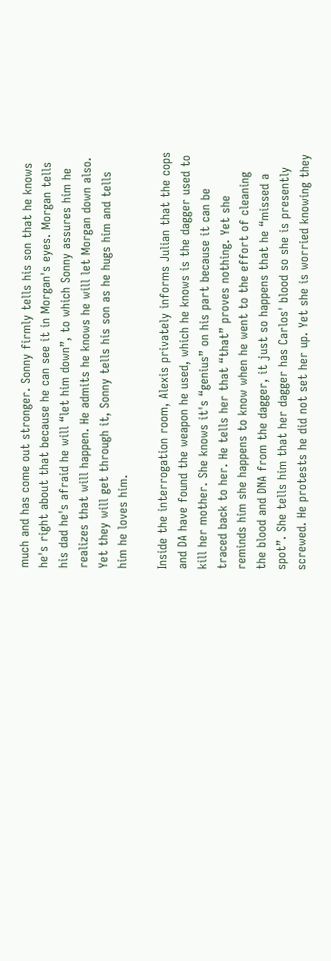much and has come out stronger. Sonny firmly tells his son that he knows he's right about that because he can see it in Morgan's eyes. Morgan tells his dad he's afraid he will “let him down”, to which Sonny assures him he realizes that will happen. He admits he knows he will let Morgan down also. Yet they will get through it, Sonny tells his son as he hugs him and tells him he loves him.

Inside the interrogation room, Alexis privately informs Julian that the cops and DA have found the weapon he used, which he knows is the dagger used to kill her mother. She knows it's “genius” on his part because it can be traced back to her. He tells her that “that” proves nothing. Yet she reminds him she happens to know when he went to the effort of cleaning the blood and DNA from the dagger, it just so happens that he “missed a spot”. She tells him that her dagger has Carlos' blood so she is presently screwed. He protests he did not set her up. Yet she is worried knowing they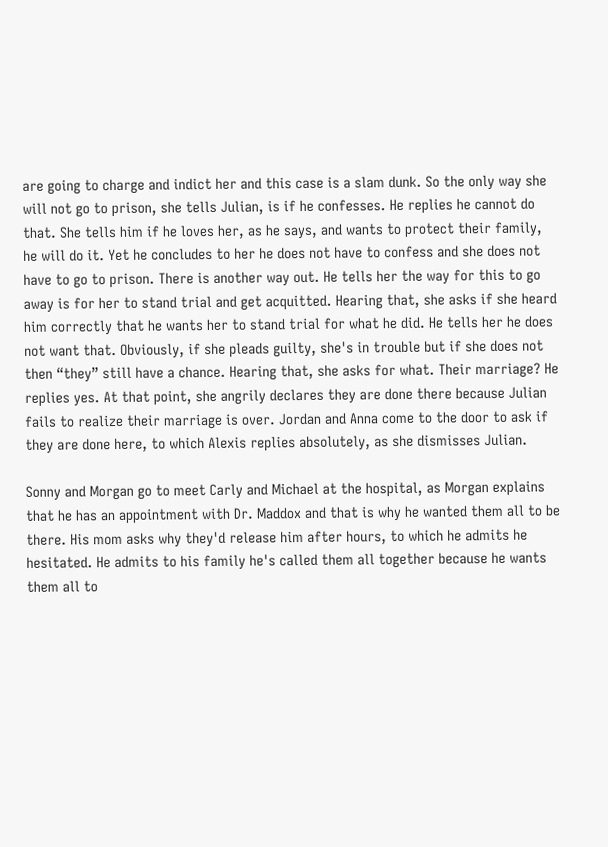are going to charge and indict her and this case is a slam dunk. So the only way she will not go to prison, she tells Julian, is if he confesses. He replies he cannot do that. She tells him if he loves her, as he says, and wants to protect their family, he will do it. Yet he concludes to her he does not have to confess and she does not have to go to prison. There is another way out. He tells her the way for this to go away is for her to stand trial and get acquitted. Hearing that, she asks if she heard him correctly that he wants her to stand trial for what he did. He tells her he does not want that. Obviously, if she pleads guilty, she's in trouble but if she does not then “they” still have a chance. Hearing that, she asks for what. Their marriage? He replies yes. At that point, she angrily declares they are done there because Julian fails to realize their marriage is over. Jordan and Anna come to the door to ask if they are done here, to which Alexis replies absolutely, as she dismisses Julian.

Sonny and Morgan go to meet Carly and Michael at the hospital, as Morgan explains that he has an appointment with Dr. Maddox and that is why he wanted them all to be there. His mom asks why they'd release him after hours, to which he admits he hesitated. He admits to his family he's called them all together because he wants them all to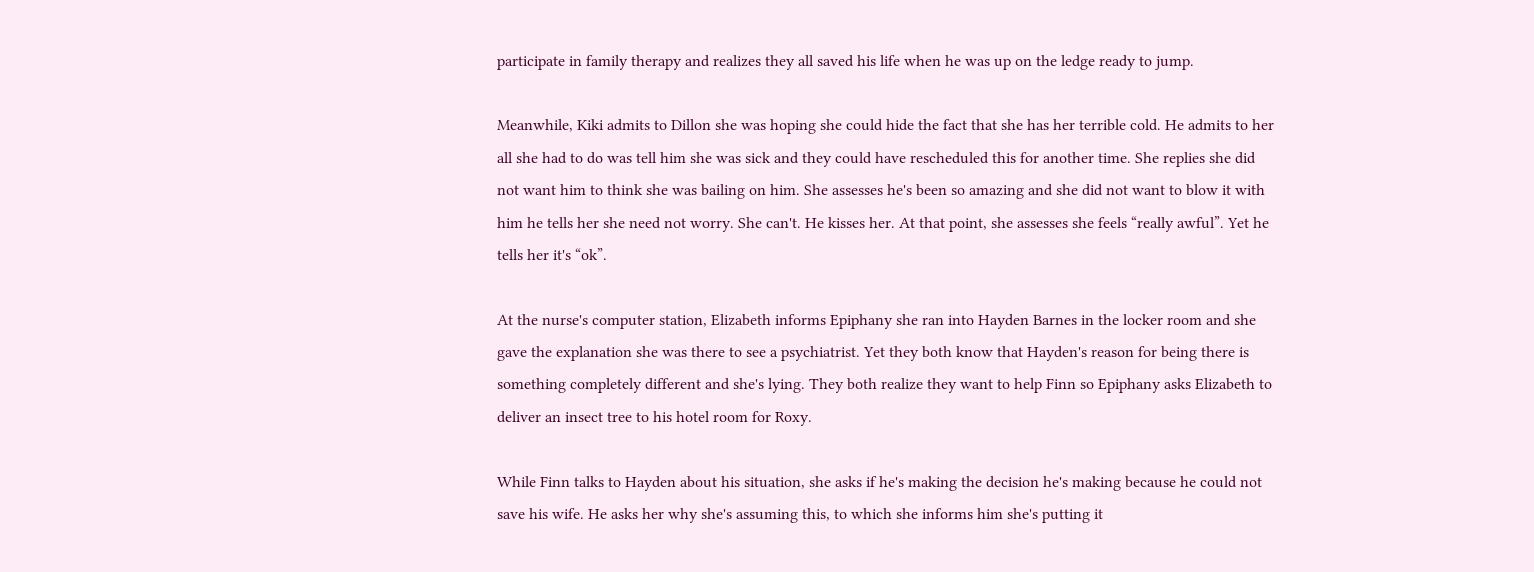participate in family therapy and realizes they all saved his life when he was up on the ledge ready to jump.

Meanwhile, Kiki admits to Dillon she was hoping she could hide the fact that she has her terrible cold. He admits to her all she had to do was tell him she was sick and they could have rescheduled this for another time. She replies she did not want him to think she was bailing on him. She assesses he's been so amazing and she did not want to blow it with him he tells her she need not worry. She can't. He kisses her. At that point, she assesses she feels “really awful”. Yet he tells her it's “ok”.

At the nurse's computer station, Elizabeth informs Epiphany she ran into Hayden Barnes in the locker room and she gave the explanation she was there to see a psychiatrist. Yet they both know that Hayden's reason for being there is something completely different and she's lying. They both realize they want to help Finn so Epiphany asks Elizabeth to deliver an insect tree to his hotel room for Roxy.

While Finn talks to Hayden about his situation, she asks if he's making the decision he's making because he could not save his wife. He asks her why she's assuming this, to which she informs him she's putting it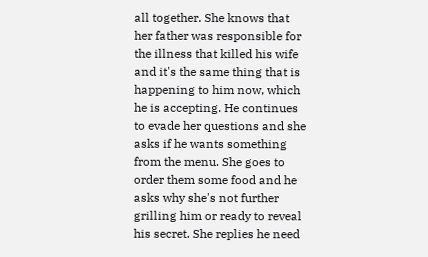all together. She knows that her father was responsible for the illness that killed his wife and it's the same thing that is happening to him now, which he is accepting. He continues to evade her questions and she asks if he wants something from the menu. She goes to order them some food and he asks why she's not further grilling him or ready to reveal his secret. She replies he need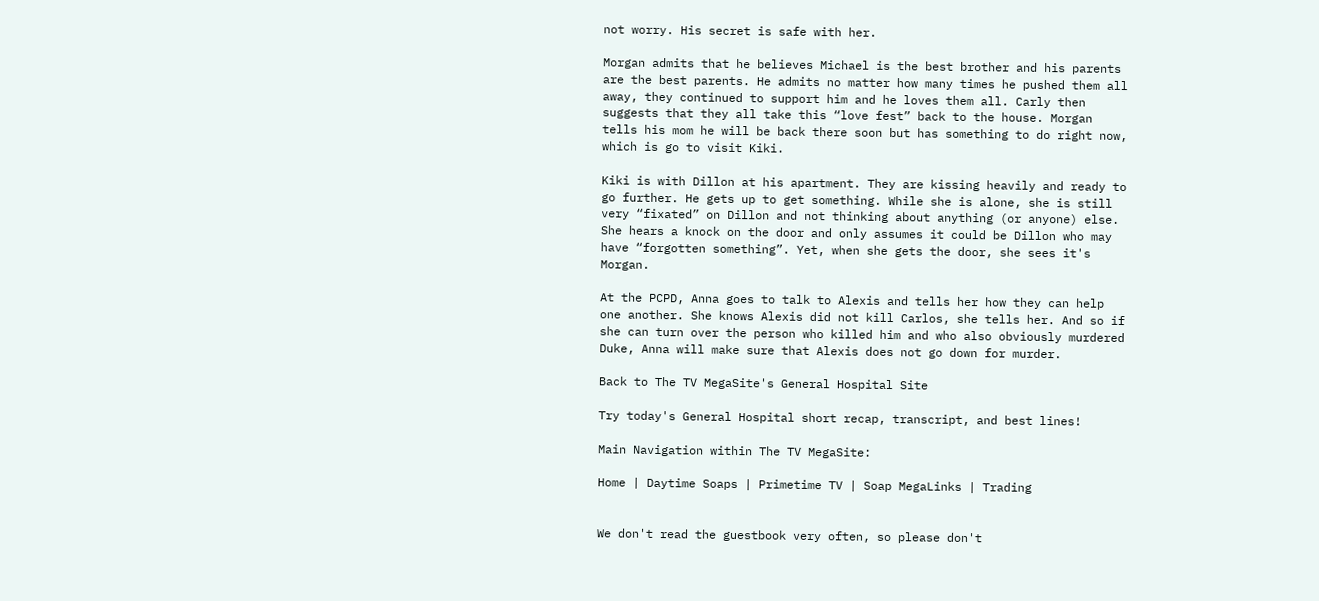not worry. His secret is safe with her.

Morgan admits that he believes Michael is the best brother and his parents are the best parents. He admits no matter how many times he pushed them all away, they continued to support him and he loves them all. Carly then suggests that they all take this “love fest” back to the house. Morgan tells his mom he will be back there soon but has something to do right now, which is go to visit Kiki.

Kiki is with Dillon at his apartment. They are kissing heavily and ready to go further. He gets up to get something. While she is alone, she is still very “fixated” on Dillon and not thinking about anything (or anyone) else. She hears a knock on the door and only assumes it could be Dillon who may have “forgotten something”. Yet, when she gets the door, she sees it's Morgan.

At the PCPD, Anna goes to talk to Alexis and tells her how they can help one another. She knows Alexis did not kill Carlos, she tells her. And so if she can turn over the person who killed him and who also obviously murdered Duke, Anna will make sure that Alexis does not go down for murder.

Back to The TV MegaSite's General Hospital Site

Try today's General Hospital short recap, transcript, and best lines!

Main Navigation within The TV MegaSite:

Home | Daytime Soaps | Primetime TV | Soap MegaLinks | Trading


We don't read the guestbook very often, so please don't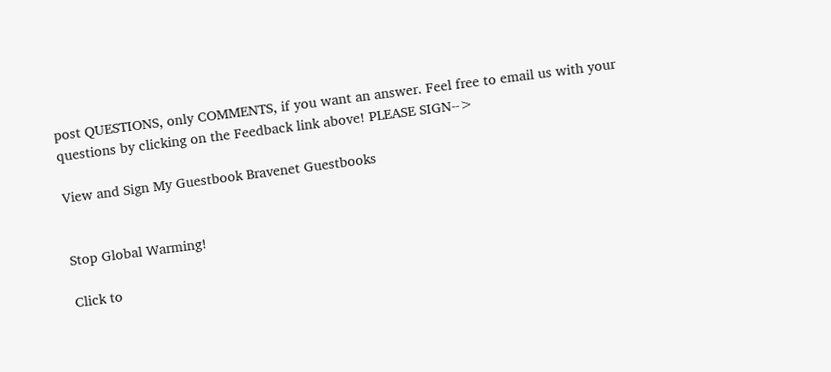post QUESTIONS, only COMMENTS, if you want an answer. Feel free to email us with your questions by clicking on the Feedback link above! PLEASE SIGN-->

View and Sign My Guestbook Bravenet Guestbooks


Stop Global Warming!

Click to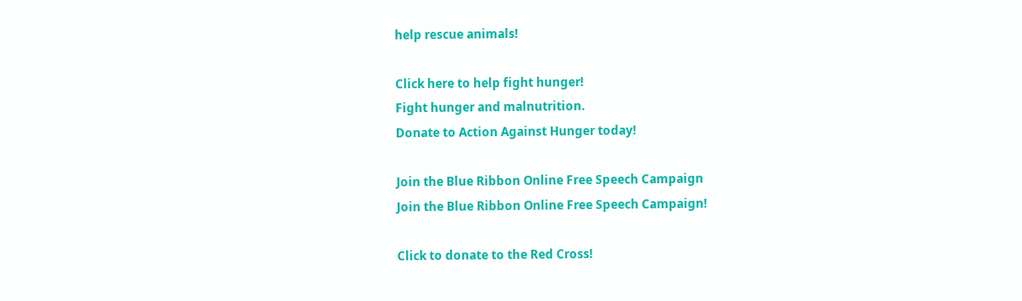help rescue animals!

Click here to help fight hunger!
Fight hunger and malnutrition.
Donate to Action Against Hunger today!

Join the Blue Ribbon Online Free Speech Campaign
Join the Blue Ribbon Online Free Speech Campaign!

Click to donate to the Red Cross!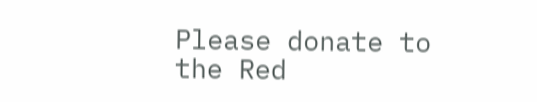Please donate to the Red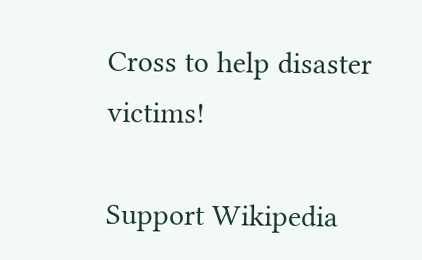Cross to help disaster victims!

Support Wikipedia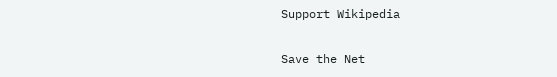Support Wikipedia

Save the Net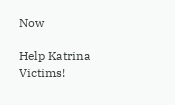Now

Help Katrina Victims!